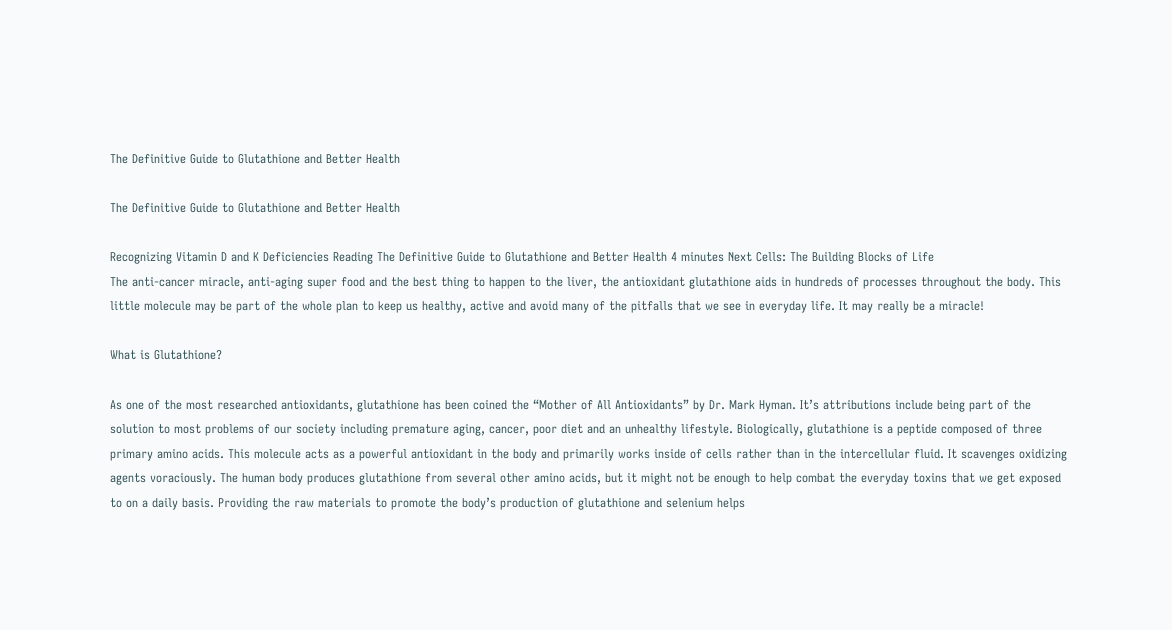The Definitive Guide to Glutathione and Better Health

The Definitive Guide to Glutathione and Better Health

Recognizing Vitamin D and K Deficiencies Reading The Definitive Guide to Glutathione and Better Health 4 minutes Next Cells: The Building Blocks of Life
The anti-cancer miracle, anti-aging super food and the best thing to happen to the liver, the antioxidant glutathione aids in hundreds of processes throughout the body. This little molecule may be part of the whole plan to keep us healthy, active and avoid many of the pitfalls that we see in everyday life. It may really be a miracle!

What is Glutathione?

As one of the most researched antioxidants, glutathione has been coined the “Mother of All Antioxidants” by Dr. Mark Hyman. It’s attributions include being part of the solution to most problems of our society including premature aging, cancer, poor diet and an unhealthy lifestyle. Biologically, glutathione is a peptide composed of three primary amino acids. This molecule acts as a powerful antioxidant in the body and primarily works inside of cells rather than in the intercellular fluid. It scavenges oxidizing agents voraciously. The human body produces glutathione from several other amino acids, but it might not be enough to help combat the everyday toxins that we get exposed to on a daily basis. Providing the raw materials to promote the body’s production of glutathione and selenium helps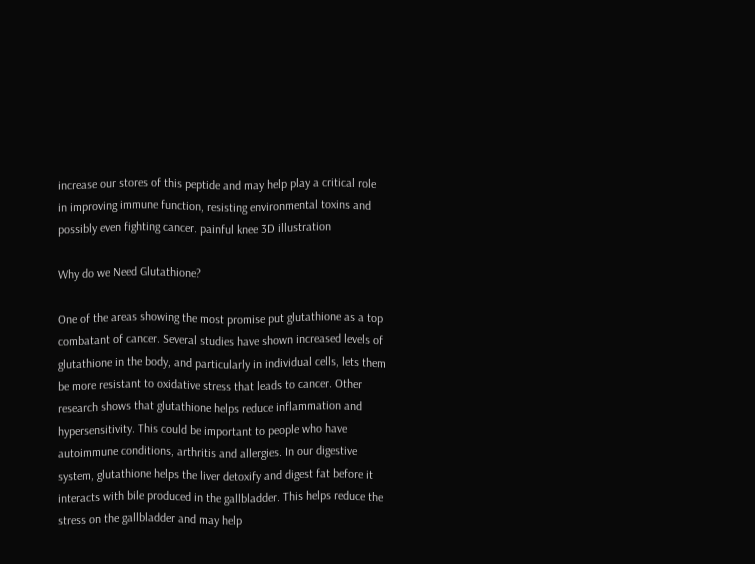increase our stores of this peptide and may help play a critical role in improving immune function, resisting environmental toxins and possibly even fighting cancer. painful knee 3D illustration

Why do we Need Glutathione?

One of the areas showing the most promise put glutathione as a top combatant of cancer. Several studies have shown increased levels of glutathione in the body, and particularly in individual cells, lets them be more resistant to oxidative stress that leads to cancer. Other research shows that glutathione helps reduce inflammation and hypersensitivity. This could be important to people who have autoimmune conditions, arthritis and allergies. In our digestive system, glutathione helps the liver detoxify and digest fat before it interacts with bile produced in the gallbladder. This helps reduce the stress on the gallbladder and may help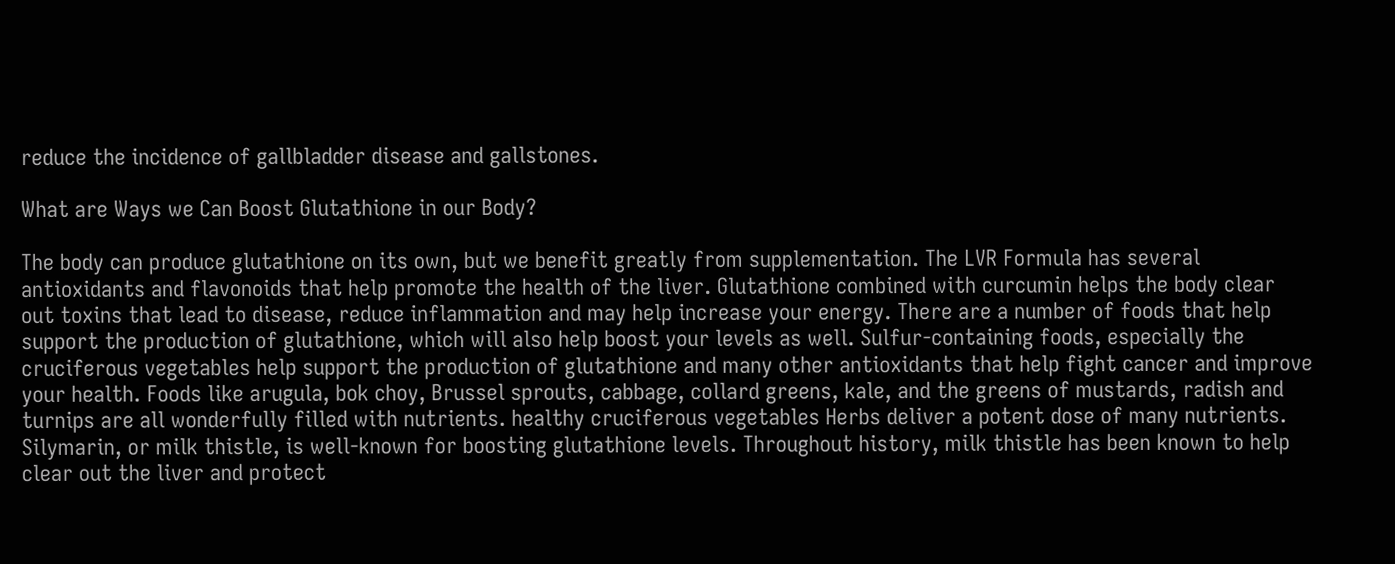reduce the incidence of gallbladder disease and gallstones.

What are Ways we Can Boost Glutathione in our Body?

The body can produce glutathione on its own, but we benefit greatly from supplementation. The LVR Formula has several antioxidants and flavonoids that help promote the health of the liver. Glutathione combined with curcumin helps the body clear out toxins that lead to disease, reduce inflammation and may help increase your energy. There are a number of foods that help support the production of glutathione, which will also help boost your levels as well. Sulfur-containing foods, especially the cruciferous vegetables help support the production of glutathione and many other antioxidants that help fight cancer and improve your health. Foods like arugula, bok choy, Brussel sprouts, cabbage, collard greens, kale, and the greens of mustards, radish and turnips are all wonderfully filled with nutrients. healthy cruciferous vegetables Herbs deliver a potent dose of many nutrients. Silymarin, or milk thistle, is well-known for boosting glutathione levels. Throughout history, milk thistle has been known to help clear out the liver and protect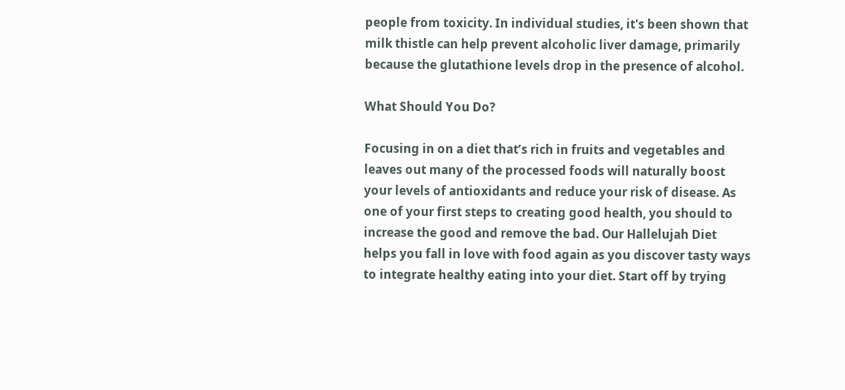people from toxicity. In individual studies, it's been shown that milk thistle can help prevent alcoholic liver damage, primarily because the glutathione levels drop in the presence of alcohol.

What Should You Do?

Focusing in on a diet that’s rich in fruits and vegetables and leaves out many of the processed foods will naturally boost your levels of antioxidants and reduce your risk of disease. As one of your first steps to creating good health, you should to increase the good and remove the bad. Our Hallelujah Diet helps you fall in love with food again as you discover tasty ways to integrate healthy eating into your diet. Start off by trying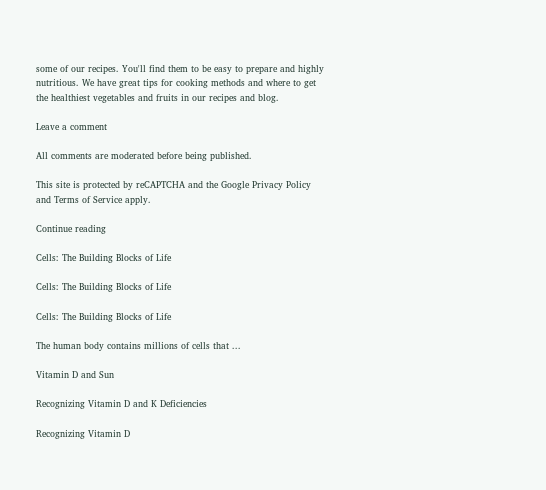some of our recipes. You'll find them to be easy to prepare and highly nutritious. We have great tips for cooking methods and where to get the healthiest vegetables and fruits in our recipes and blog.

Leave a comment

All comments are moderated before being published.

This site is protected by reCAPTCHA and the Google Privacy Policy and Terms of Service apply.

Continue reading

Cells: The Building Blocks of Life

Cells: The Building Blocks of Life

Cells: The Building Blocks of Life

The human body contains millions of cells that ...

Vitamin D and Sun

Recognizing Vitamin D and K Deficiencies

Recognizing Vitamin D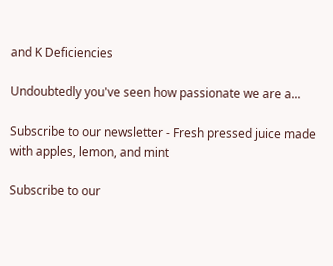and K Deficiencies

Undoubtedly you've seen how passionate we are a...

Subscribe to our newsletter - Fresh pressed juice made with apples, lemon, and mint

Subscribe to our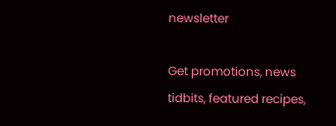newsletter

Get promotions, news tidbits, featured recipes,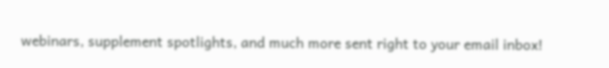webinars, supplement spotlights, and much more sent right to your email inbox!